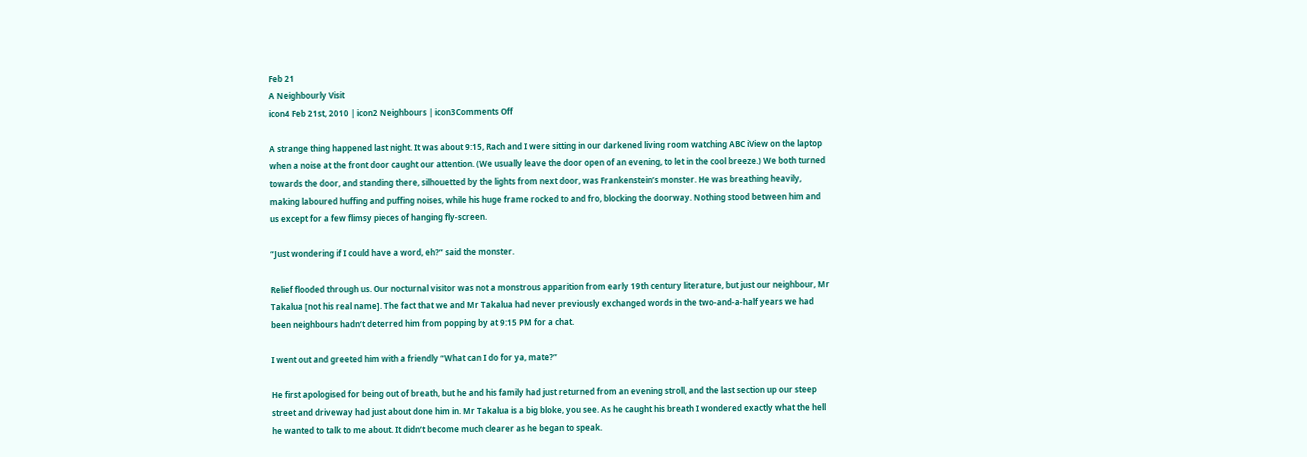Feb 21
A Neighbourly Visit
icon4 Feb 21st, 2010 | icon2 Neighbours | icon3Comments Off

A strange thing happened last night. It was about 9:15, Rach and I were sitting in our darkened living room watching ABC iView on the laptop when a noise at the front door caught our attention. (We usually leave the door open of an evening, to let in the cool breeze.) We both turned towards the door, and standing there, silhouetted by the lights from next door, was Frankenstein’s monster. He was breathing heavily, making laboured huffing and puffing noises, while his huge frame rocked to and fro, blocking the doorway. Nothing stood between him and us except for a few flimsy pieces of hanging fly-screen.

“Just wondering if I could have a word, eh?” said the monster.

Relief flooded through us. Our nocturnal visitor was not a monstrous apparition from early 19th century literature, but just our neighbour, Mr Takalua [not his real name]. The fact that we and Mr Takalua had never previously exchanged words in the two-and-a-half years we had been neighbours hadn’t deterred him from popping by at 9:15 PM for a chat.

I went out and greeted him with a friendly “What can I do for ya, mate?”

He first apologised for being out of breath, but he and his family had just returned from an evening stroll, and the last section up our steep street and driveway had just about done him in. Mr Takalua is a big bloke, you see. As he caught his breath I wondered exactly what the hell he wanted to talk to me about. It didn’t become much clearer as he began to speak.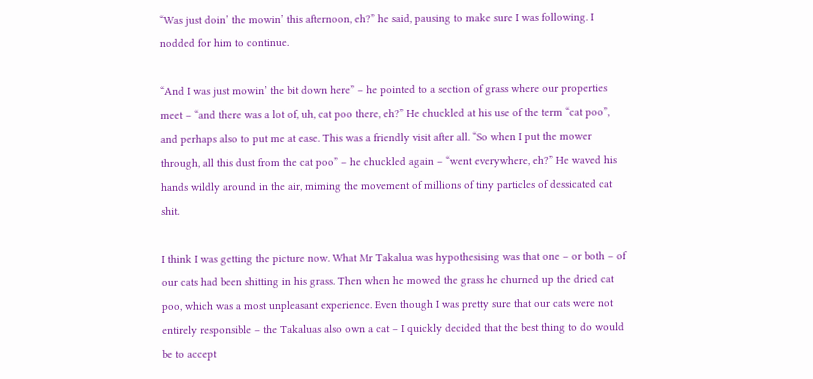“Was just doin’ the mowin’ this afternoon, eh?” he said, pausing to make sure I was following. I nodded for him to continue.

“And I was just mowin’ the bit down here” – he pointed to a section of grass where our properties meet – “and there was a lot of, uh, cat poo there, eh?” He chuckled at his use of the term “cat poo”, and perhaps also to put me at ease. This was a friendly visit after all. “So when I put the mower through, all this dust from the cat poo” – he chuckled again – “went everywhere, eh?” He waved his hands wildly around in the air, miming the movement of millions of tiny particles of dessicated cat shit.

I think I was getting the picture now. What Mr Takalua was hypothesising was that one – or both – of our cats had been shitting in his grass. Then when he mowed the grass he churned up the dried cat poo, which was a most unpleasant experience. Even though I was pretty sure that our cats were not entirely responsible – the Takaluas also own a cat – I quickly decided that the best thing to do would be to accept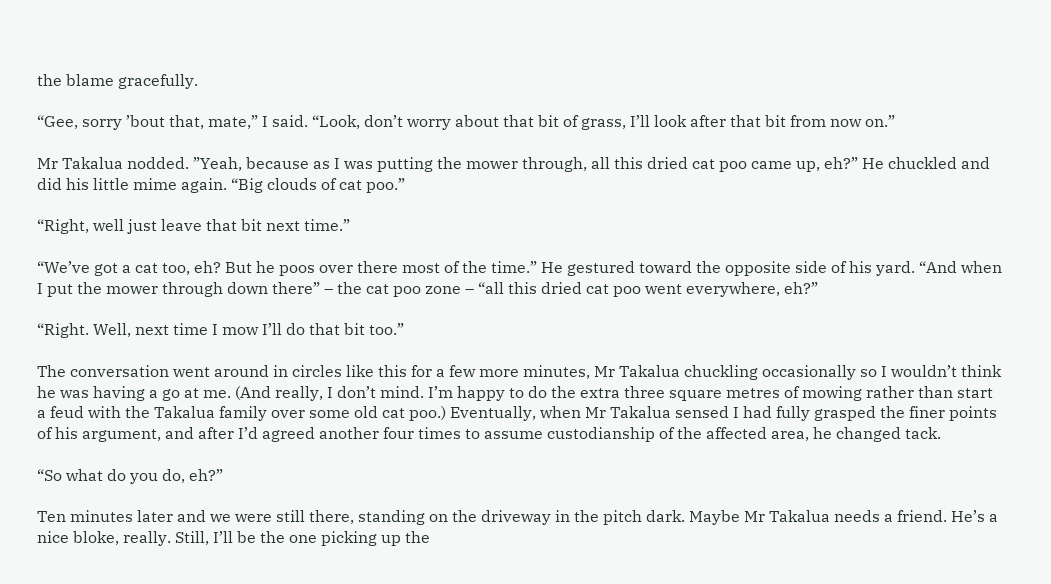the blame gracefully.

“Gee, sorry ’bout that, mate,” I said. “Look, don’t worry about that bit of grass, I’ll look after that bit from now on.”

Mr Takalua nodded. ”Yeah, because as I was putting the mower through, all this dried cat poo came up, eh?” He chuckled and did his little mime again. “Big clouds of cat poo.”

“Right, well just leave that bit next time.”

“We’ve got a cat too, eh? But he poos over there most of the time.” He gestured toward the opposite side of his yard. “And when I put the mower through down there” – the cat poo zone – “all this dried cat poo went everywhere, eh?”

“Right. Well, next time I mow I’ll do that bit too.”

The conversation went around in circles like this for a few more minutes, Mr Takalua chuckling occasionally so I wouldn’t think he was having a go at me. (And really, I don’t mind. I’m happy to do the extra three square metres of mowing rather than start a feud with the Takalua family over some old cat poo.) Eventually, when Mr Takalua sensed I had fully grasped the finer points of his argument, and after I’d agreed another four times to assume custodianship of the affected area, he changed tack.

“So what do you do, eh?”

Ten minutes later and we were still there, standing on the driveway in the pitch dark. Maybe Mr Takalua needs a friend. He’s a nice bloke, really. Still, I’ll be the one picking up the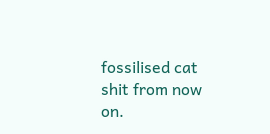fossilised cat shit from now on.